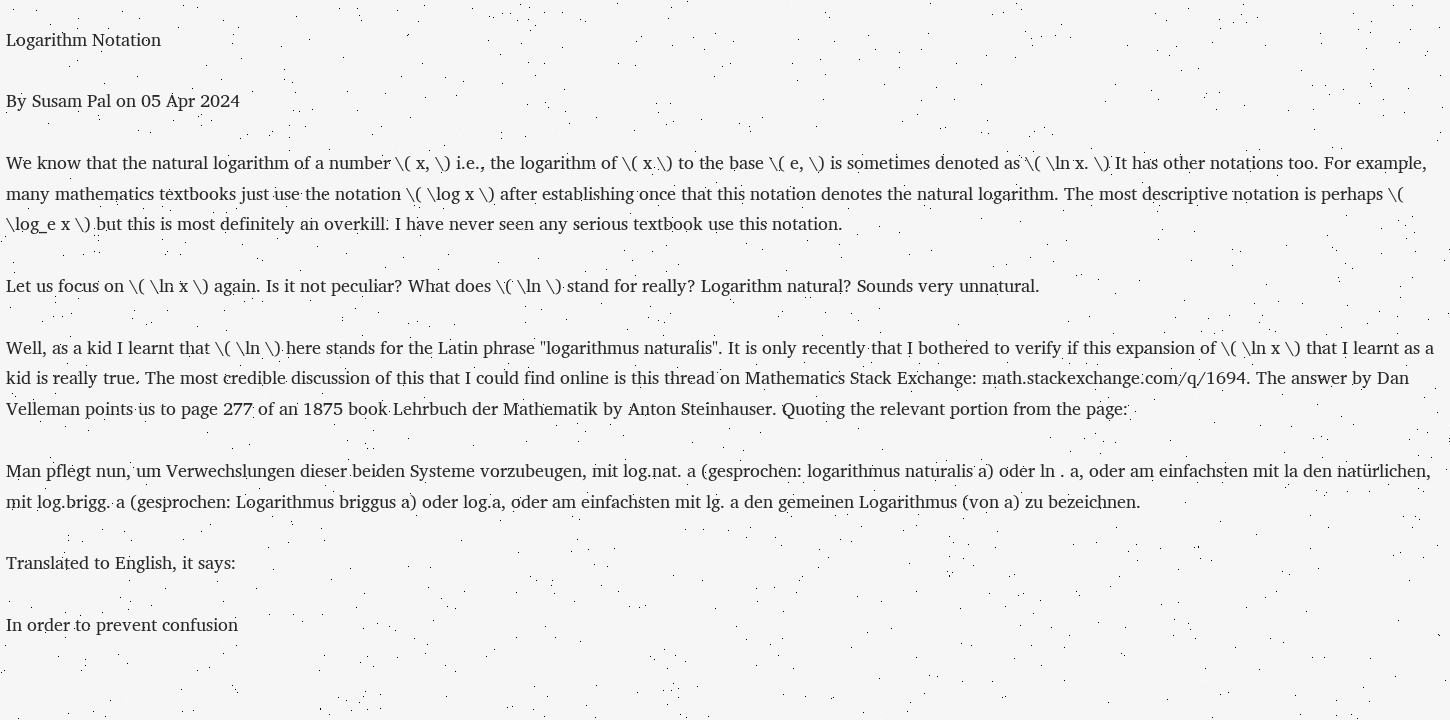Logarithm Notation

By Susam Pal on 05 Apr 2024

We know that the natural logarithm of a number \( x, \) i.e., the logarithm of \( x \) to the base \( e, \) is sometimes denoted as \( \ln x. \) It has other notations too. For example, many mathematics textbooks just use the notation \( \log x \) after establishing once that this notation denotes the natural logarithm. The most descriptive notation is perhaps \( \log_e x \) but this is most definitely an overkill. I have never seen any serious textbook use this notation.

Let us focus on \( \ln x \) again. Is it not peculiar? What does \( \ln \) stand for really? Logarithm natural? Sounds very unnatural.

Well, as a kid I learnt that \( \ln \) here stands for the Latin phrase "logarithmus naturalis". It is only recently that I bothered to verify if this expansion of \( \ln x \) that I learnt as a kid is really true. The most credible discussion of this that I could find online is this thread on Mathematics Stack Exchange: math.stackexchange.com/q/1694. The answer by Dan Velleman points us to page 277 of an 1875 book Lehrbuch der Mathematik by Anton Steinhauser. Quoting the relevant portion from the page:

Man pflegt nun, um Verwechslungen dieser beiden Systeme vorzubeugen, mit log.nat. a (gesprochen: logarithmus naturalis a) oder ln . a, oder am einfachsten mit la den natürlichen, mit log.brigg. a (gesprochen: Logarithmus briggus a) oder log.a, oder am einfachsten mit lg. a den gemeinen Logarithmus (von a) zu bezeichnen.

Translated to English, it says:

In order to prevent confusion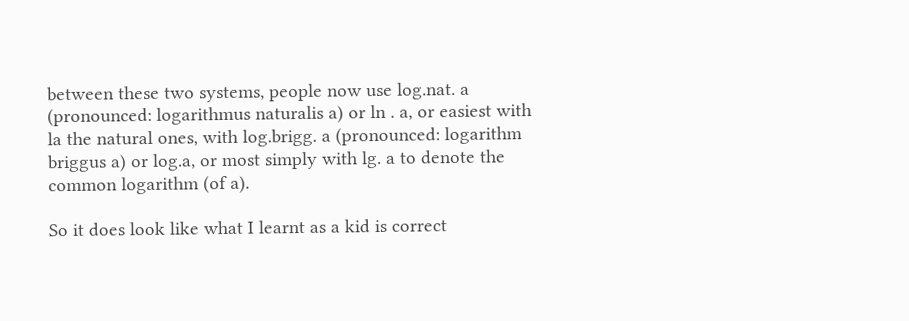between these two systems, people now use log.nat. a (pronounced: logarithmus naturalis a) or ln . a, or easiest with la the natural ones, with log.brigg. a (pronounced: logarithm briggus a) or log.a, or most simply with lg. a to denote the common logarithm (of a).

So it does look like what I learnt as a kid is correct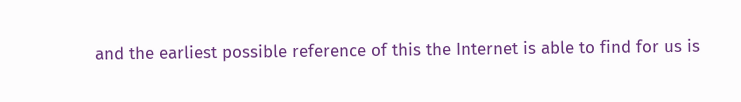and the earliest possible reference of this the Internet is able to find for us is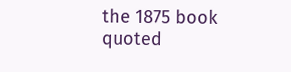the 1875 book quoted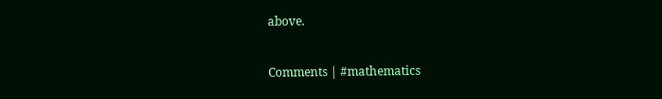above.

Comments | #mathematics